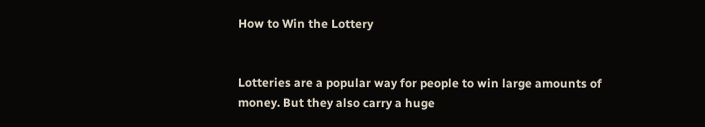How to Win the Lottery


Lotteries are a popular way for people to win large amounts of money. But they also carry a huge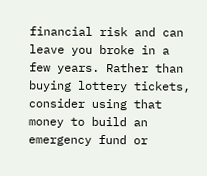financial risk and can leave you broke in a few years. Rather than buying lottery tickets, consider using that money to build an emergency fund or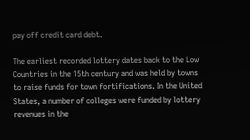pay off credit card debt.

The earliest recorded lottery dates back to the Low Countries in the 15th century and was held by towns to raise funds for town fortifications. In the United States, a number of colleges were funded by lottery revenues in the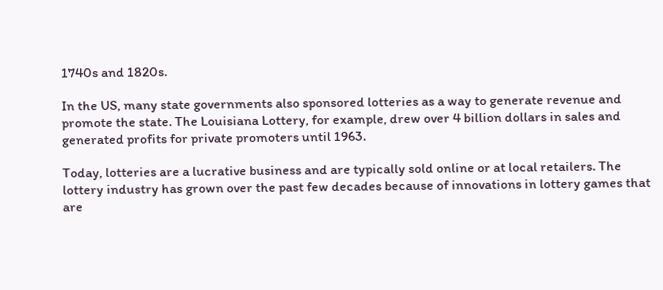1740s and 1820s.

In the US, many state governments also sponsored lotteries as a way to generate revenue and promote the state. The Louisiana Lottery, for example, drew over 4 billion dollars in sales and generated profits for private promoters until 1963.

Today, lotteries are a lucrative business and are typically sold online or at local retailers. The lottery industry has grown over the past few decades because of innovations in lottery games that are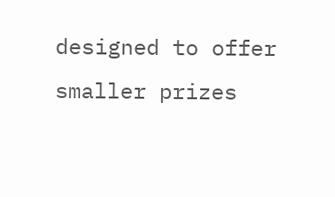designed to offer smaller prizes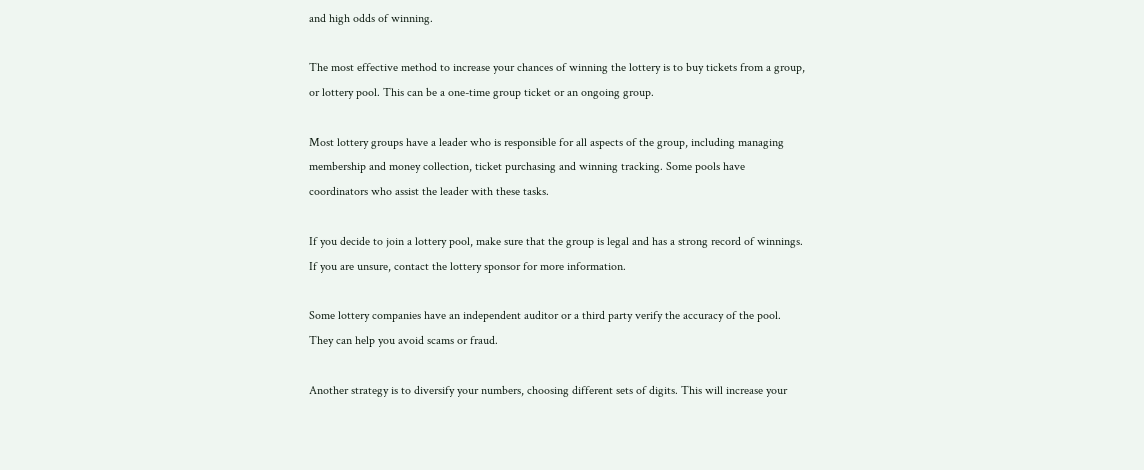and high odds of winning.

The most effective method to increase your chances of winning the lottery is to buy tickets from a group, or lottery pool. This can be a one-time group ticket or an ongoing group.

Most lottery groups have a leader who is responsible for all aspects of the group, including managing membership and money collection, ticket purchasing and winning tracking. Some pools have coordinators who assist the leader with these tasks.

If you decide to join a lottery pool, make sure that the group is legal and has a strong record of winnings. If you are unsure, contact the lottery sponsor for more information.

Some lottery companies have an independent auditor or a third party verify the accuracy of the pool. They can help you avoid scams or fraud.

Another strategy is to diversify your numbers, choosing different sets of digits. This will increase your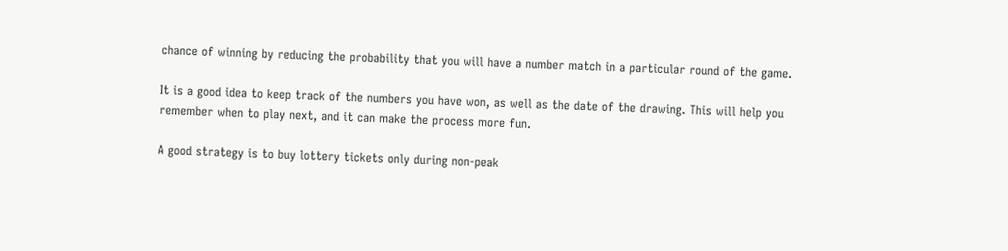chance of winning by reducing the probability that you will have a number match in a particular round of the game.

It is a good idea to keep track of the numbers you have won, as well as the date of the drawing. This will help you remember when to play next, and it can make the process more fun.

A good strategy is to buy lottery tickets only during non-peak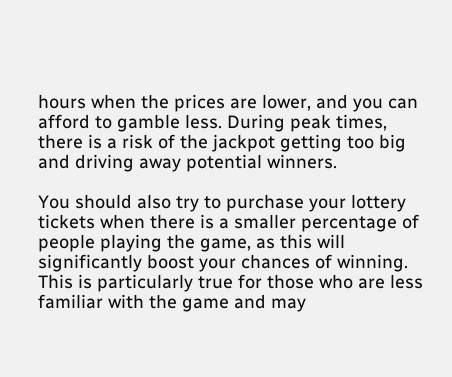hours when the prices are lower, and you can afford to gamble less. During peak times, there is a risk of the jackpot getting too big and driving away potential winners.

You should also try to purchase your lottery tickets when there is a smaller percentage of people playing the game, as this will significantly boost your chances of winning. This is particularly true for those who are less familiar with the game and may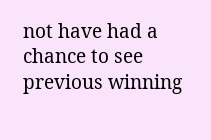not have had a chance to see previous winning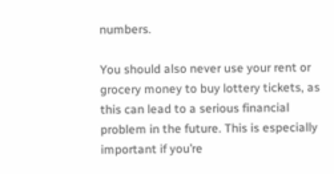numbers.

You should also never use your rent or grocery money to buy lottery tickets, as this can lead to a serious financial problem in the future. This is especially important if you’re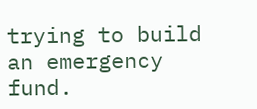trying to build an emergency fund.